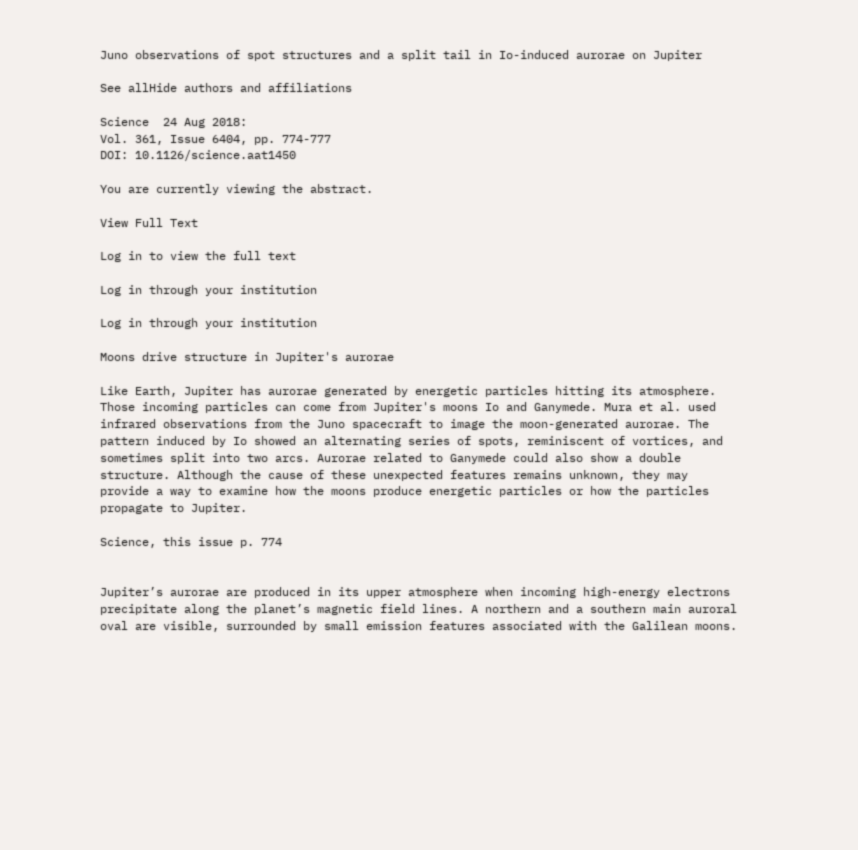Juno observations of spot structures and a split tail in Io-induced aurorae on Jupiter

See allHide authors and affiliations

Science  24 Aug 2018:
Vol. 361, Issue 6404, pp. 774-777
DOI: 10.1126/science.aat1450

You are currently viewing the abstract.

View Full Text

Log in to view the full text

Log in through your institution

Log in through your institution

Moons drive structure in Jupiter's aurorae

Like Earth, Jupiter has aurorae generated by energetic particles hitting its atmosphere. Those incoming particles can come from Jupiter's moons Io and Ganymede. Mura et al. used infrared observations from the Juno spacecraft to image the moon-generated aurorae. The pattern induced by Io showed an alternating series of spots, reminiscent of vortices, and sometimes split into two arcs. Aurorae related to Ganymede could also show a double structure. Although the cause of these unexpected features remains unknown, they may provide a way to examine how the moons produce energetic particles or how the particles propagate to Jupiter.

Science, this issue p. 774


Jupiter’s aurorae are produced in its upper atmosphere when incoming high-energy electrons precipitate along the planet’s magnetic field lines. A northern and a southern main auroral oval are visible, surrounded by small emission features associated with the Galilean moons.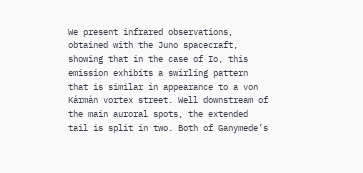We present infrared observations, obtained with the Juno spacecraft, showing that in the case of Io, this emission exhibits a swirling pattern that is similar in appearance to a von Kármán vortex street. Well downstream of the main auroral spots, the extended tail is split in two. Both of Ganymede’s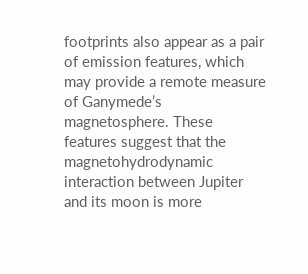footprints also appear as a pair of emission features, which may provide a remote measure of Ganymede’s magnetosphere. These features suggest that the magnetohydrodynamic interaction between Jupiter and its moon is more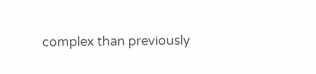complex than previously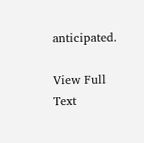anticipated.

View Full Text